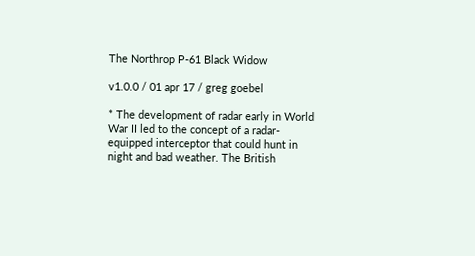The Northrop P-61 Black Widow

v1.0.0 / 01 apr 17 / greg goebel

* The development of radar early in World War II led to the concept of a radar-equipped interceptor that could hunt in night and bad weather. The British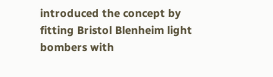introduced the concept by fitting Bristol Blenheim light bombers with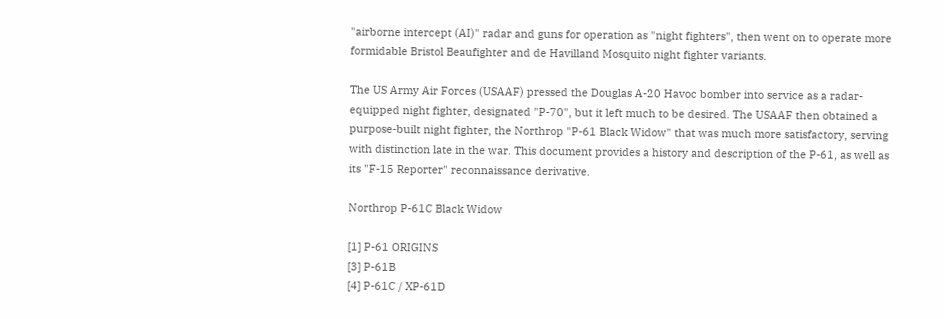"airborne intercept (AI)" radar and guns for operation as "night fighters", then went on to operate more formidable Bristol Beaufighter and de Havilland Mosquito night fighter variants.

The US Army Air Forces (USAAF) pressed the Douglas A-20 Havoc bomber into service as a radar-equipped night fighter, designated "P-70", but it left much to be desired. The USAAF then obtained a purpose-built night fighter, the Northrop "P-61 Black Widow" that was much more satisfactory, serving with distinction late in the war. This document provides a history and description of the P-61, as well as its "F-15 Reporter" reconnaissance derivative.

Northrop P-61C Black Widow

[1] P-61 ORIGINS
[3] P-61B
[4] P-61C / XP-61D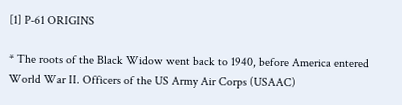[1] P-61 ORIGINS

* The roots of the Black Widow went back to 1940, before America entered World War II. Officers of the US Army Air Corps (USAAC)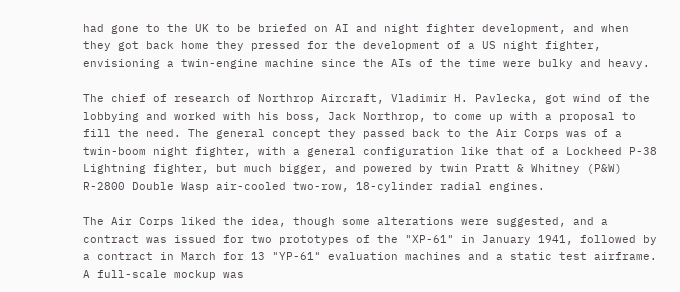had gone to the UK to be briefed on AI and night fighter development, and when they got back home they pressed for the development of a US night fighter, envisioning a twin-engine machine since the AIs of the time were bulky and heavy.

The chief of research of Northrop Aircraft, Vladimir H. Pavlecka, got wind of the lobbying and worked with his boss, Jack Northrop, to come up with a proposal to fill the need. The general concept they passed back to the Air Corps was of a twin-boom night fighter, with a general configuration like that of a Lockheed P-38 Lightning fighter, but much bigger, and powered by twin Pratt & Whitney (P&W) R-2800 Double Wasp air-cooled two-row, 18-cylinder radial engines.

The Air Corps liked the idea, though some alterations were suggested, and a contract was issued for two prototypes of the "XP-61" in January 1941, followed by a contract in March for 13 "YP-61" evaluation machines and a static test airframe. A full-scale mockup was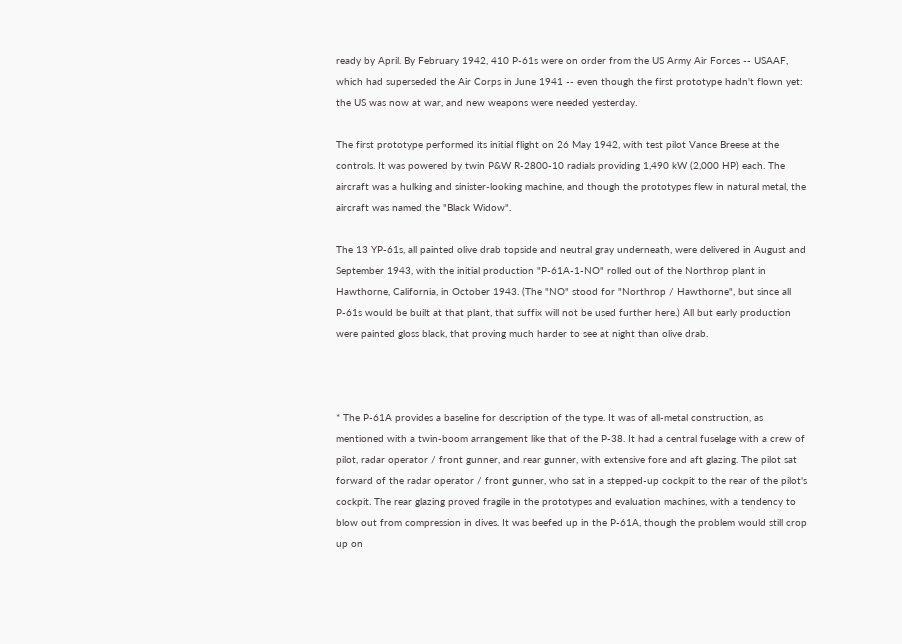ready by April. By February 1942, 410 P-61s were on order from the US Army Air Forces -- USAAF, which had superseded the Air Corps in June 1941 -- even though the first prototype hadn't flown yet: the US was now at war, and new weapons were needed yesterday.

The first prototype performed its initial flight on 26 May 1942, with test pilot Vance Breese at the controls. It was powered by twin P&W R-2800-10 radials providing 1,490 kW (2,000 HP) each. The aircraft was a hulking and sinister-looking machine, and though the prototypes flew in natural metal, the aircraft was named the "Black Widow".

The 13 YP-61s, all painted olive drab topside and neutral gray underneath, were delivered in August and September 1943, with the initial production "P-61A-1-NO" rolled out of the Northrop plant in Hawthorne, California, in October 1943. (The "NO" stood for "Northrop / Hawthorne", but since all P-61s would be built at that plant, that suffix will not be used further here.) All but early production were painted gloss black, that proving much harder to see at night than olive drab.



* The P-61A provides a baseline for description of the type. It was of all-metal construction, as mentioned with a twin-boom arrangement like that of the P-38. It had a central fuselage with a crew of pilot, radar operator / front gunner, and rear gunner, with extensive fore and aft glazing. The pilot sat forward of the radar operator / front gunner, who sat in a stepped-up cockpit to the rear of the pilot's cockpit. The rear glazing proved fragile in the prototypes and evaluation machines, with a tendency to blow out from compression in dives. It was beefed up in the P-61A, though the problem would still crop up on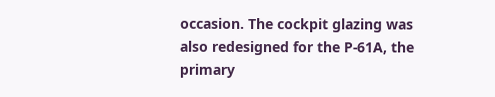occasion. The cockpit glazing was also redesigned for the P-61A, the primary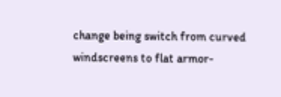change being switch from curved windscreens to flat armor-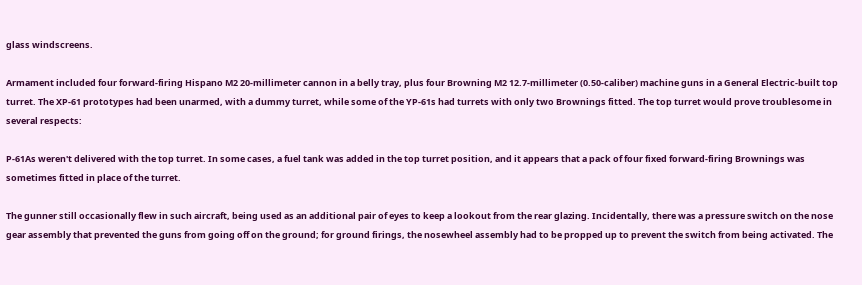glass windscreens.

Armament included four forward-firing Hispano M2 20-millimeter cannon in a belly tray, plus four Browning M2 12.7-millimeter (0.50-caliber) machine guns in a General Electric-built top turret. The XP-61 prototypes had been unarmed, with a dummy turret, while some of the YP-61s had turrets with only two Brownings fitted. The top turret would prove troublesome in several respects:

P-61As weren't delivered with the top turret. In some cases, a fuel tank was added in the top turret position, and it appears that a pack of four fixed forward-firing Brownings was sometimes fitted in place of the turret.

The gunner still occasionally flew in such aircraft, being used as an additional pair of eyes to keep a lookout from the rear glazing. Incidentally, there was a pressure switch on the nose gear assembly that prevented the guns from going off on the ground; for ground firings, the nosewheel assembly had to be propped up to prevent the switch from being activated. The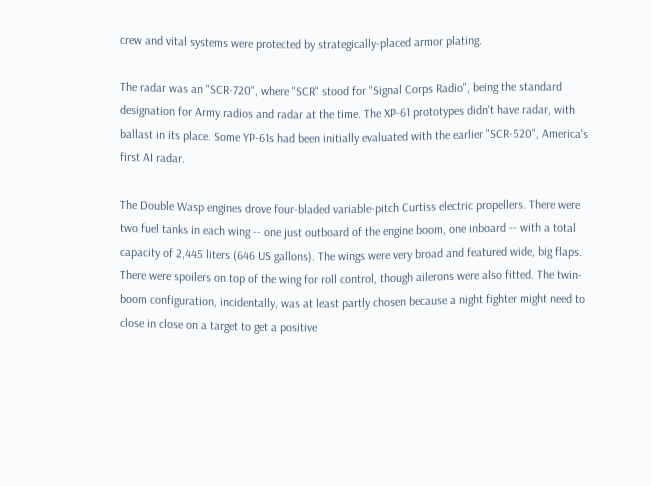crew and vital systems were protected by strategically-placed armor plating.

The radar was an "SCR-720", where "SCR" stood for "Signal Corps Radio", being the standard designation for Army radios and radar at the time. The XP-61 prototypes didn't have radar, with ballast in its place. Some YP-61s had been initially evaluated with the earlier "SCR-520", America's first AI radar.

The Double Wasp engines drove four-bladed variable-pitch Curtiss electric propellers. There were two fuel tanks in each wing -- one just outboard of the engine boom, one inboard -- with a total capacity of 2,445 liters (646 US gallons). The wings were very broad and featured wide, big flaps. There were spoilers on top of the wing for roll control, though ailerons were also fitted. The twin-boom configuration, incidentally, was at least partly chosen because a night fighter might need to close in close on a target to get a positive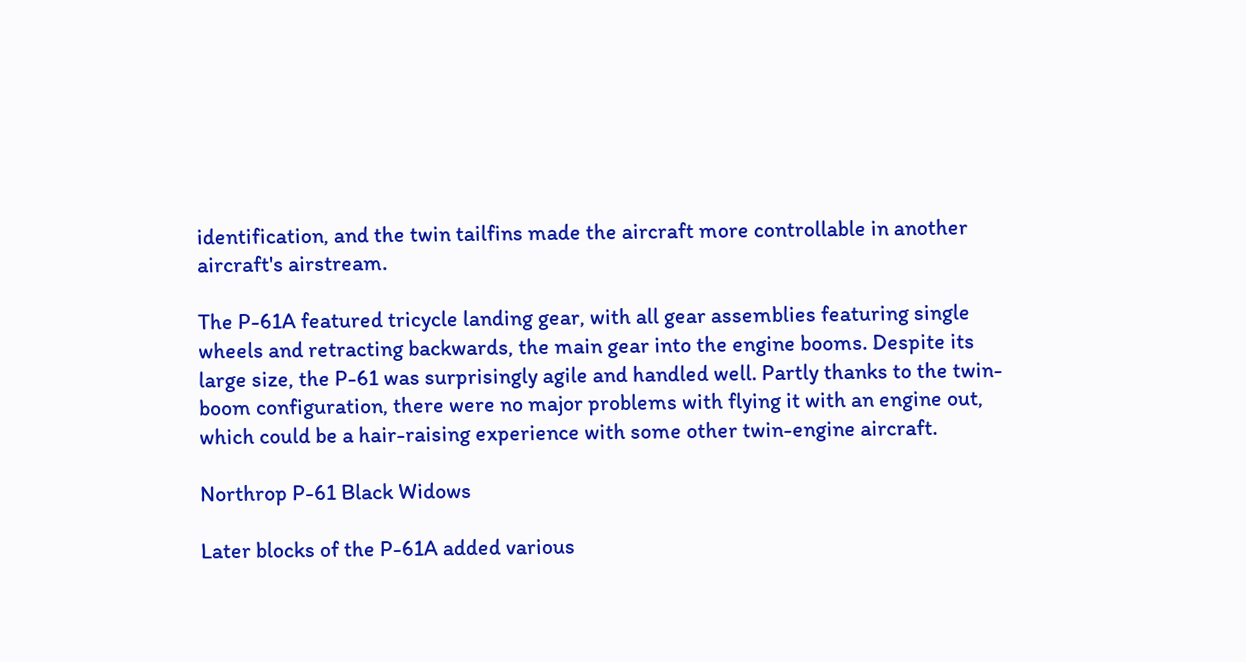identification, and the twin tailfins made the aircraft more controllable in another aircraft's airstream.

The P-61A featured tricycle landing gear, with all gear assemblies featuring single wheels and retracting backwards, the main gear into the engine booms. Despite its large size, the P-61 was surprisingly agile and handled well. Partly thanks to the twin-boom configuration, there were no major problems with flying it with an engine out, which could be a hair-raising experience with some other twin-engine aircraft.

Northrop P-61 Black Widows

Later blocks of the P-61A added various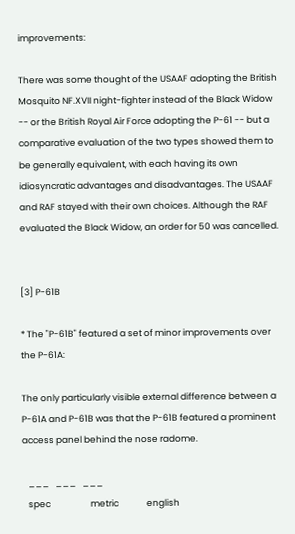improvements:

There was some thought of the USAAF adopting the British Mosquito NF.XVII night-fighter instead of the Black Widow -- or the British Royal Air Force adopting the P-61 -- but a comparative evaluation of the two types showed them to be generally equivalent, with each having its own idiosyncratic advantages and disadvantages. The USAAF and RAF stayed with their own choices. Although the RAF evaluated the Black Widow, an order for 50 was cancelled.


[3] P-61B

* The "P-61B" featured a set of minor improvements over the P-61A:

The only particularly visible external difference between a P-61A and P-61B was that the P-61B featured a prominent access panel behind the nose radome.

   ___   ___   ___
   spec                    metric              english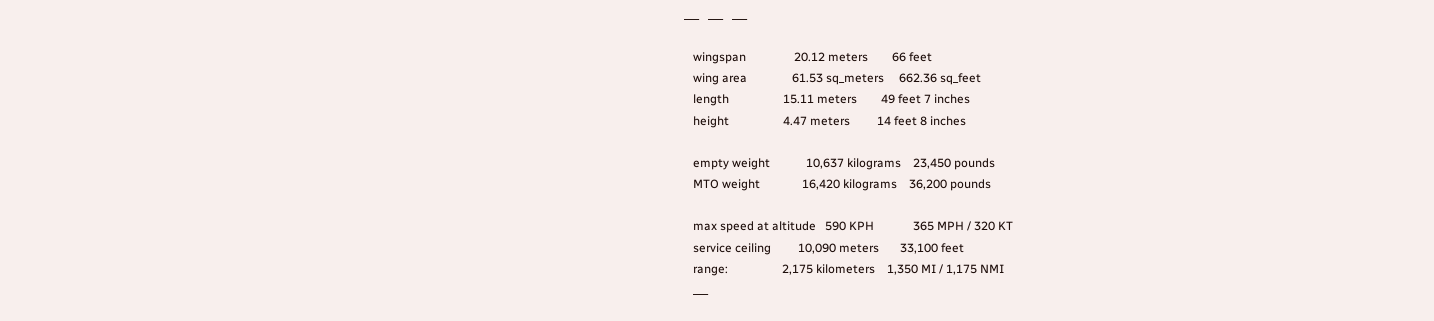___   ___   ___

   wingspan                20.12 meters        66 feet
   wing area               61.53 sq_meters     662.36 sq_feet
   length                  15.11 meters        49 feet 7 inches
   height                  4.47 meters         14 feet 8 inches

   empty weight            10,637 kilograms    23,450 pounds
   MTO weight              16,420 kilograms    36,200 pounds

   max speed at altitude   590 KPH             365 MPH / 320 KT
   service ceiling         10,090 meters       33,100 feet
   range:                  2,175 kilometers    1,350 MI / 1,175 NMI
   ___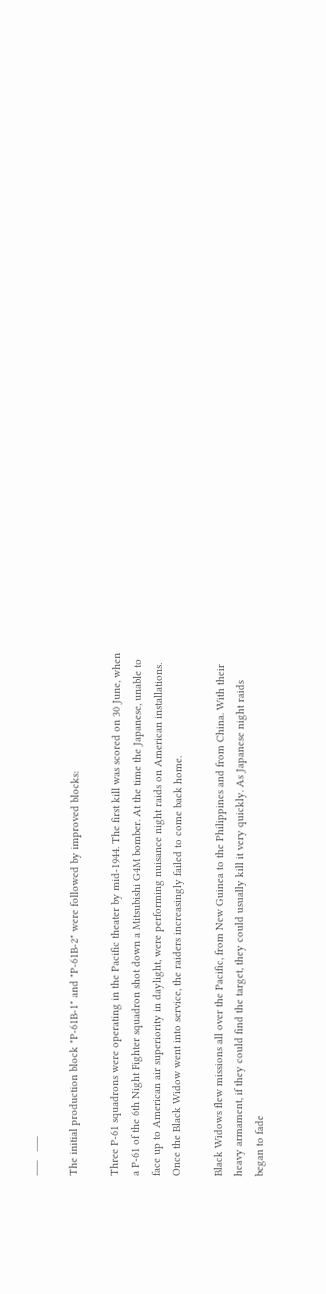___   ___

The initial production block "P-61B-1" and "P-61B-2" were followed by improved blocks:

Three P-61 squadrons were operating in the Pacific theater by mid-1944. The first kill was scored on 30 June, when a P-61 of the 6th Night Fighter squadron shot down a Mitsubishi G4M bomber. At the time the Japanese, unable to face up to American air superiority in daylight, were performing nuisance night raids on American installations. Once the Black Widow went into service, the raiders increasingly failed to come back home.

Black Widows flew missions all over the Pacific, from New Guinea to the Philippines and from China. With their heavy armament, if they could find the target, they could usually kill it very quickly. As Japanese night raids began to fade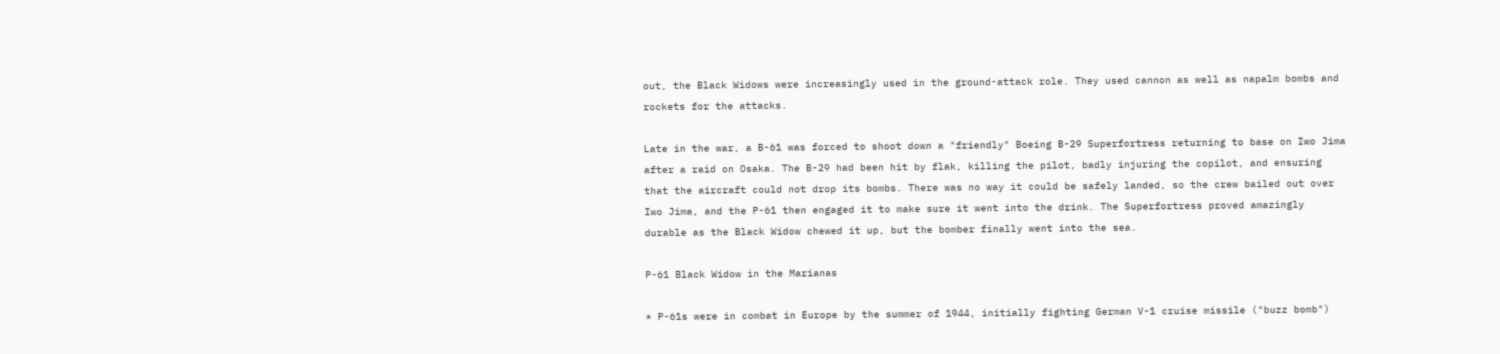out, the Black Widows were increasingly used in the ground-attack role. They used cannon as well as napalm bombs and rockets for the attacks.

Late in the war, a B-61 was forced to shoot down a "friendly" Boeing B-29 Superfortress returning to base on Iwo Jima after a raid on Osaka. The B-29 had been hit by flak, killing the pilot, badly injuring the copilot, and ensuring that the aircraft could not drop its bombs. There was no way it could be safely landed, so the crew bailed out over Iwo Jima, and the P-61 then engaged it to make sure it went into the drink. The Superfortress proved amazingly durable as the Black Widow chewed it up, but the bomber finally went into the sea.

P-61 Black Widow in the Marianas

* P-61s were in combat in Europe by the summer of 1944, initially fighting German V-1 cruise missile ("buzz bomb")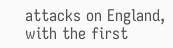attacks on England, with the first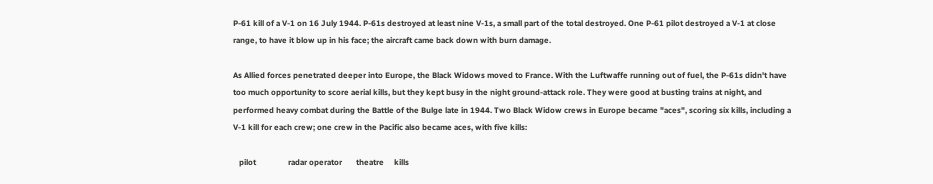P-61 kill of a V-1 on 16 July 1944. P-61s destroyed at least nine V-1s, a small part of the total destroyed. One P-61 pilot destroyed a V-1 at close range, to have it blow up in his face; the aircraft came back down with burn damage.

As Allied forces penetrated deeper into Europe, the Black Widows moved to France. With the Luftwaffe running out of fuel, the P-61s didn't have too much opportunity to score aerial kills, but they kept busy in the night ground-attack role. They were good at busting trains at night, and performed heavy combat during the Battle of the Bulge late in 1944. Two Black Widow crews in Europe became "aces", scoring six kills, including a V-1 kill for each crew; one crew in the Pacific also became aces, with five kills:

   pilot                radar operator       theatre     kills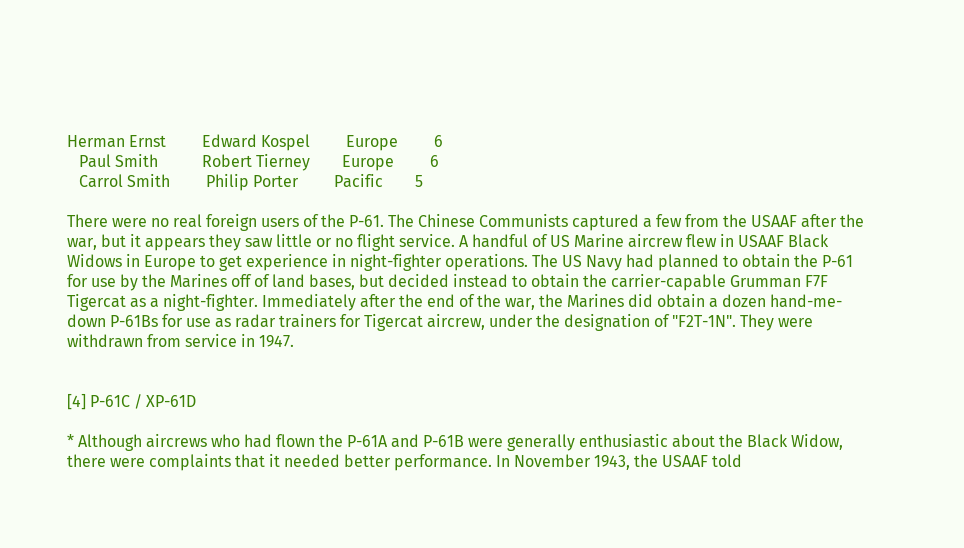Herman Ernst         Edward Kospel         Europe         6
   Paul Smith           Robert Tierney        Europe         6
   Carrol Smith         Philip Porter         Pacific        5

There were no real foreign users of the P-61. The Chinese Communists captured a few from the USAAF after the war, but it appears they saw little or no flight service. A handful of US Marine aircrew flew in USAAF Black Widows in Europe to get experience in night-fighter operations. The US Navy had planned to obtain the P-61 for use by the Marines off of land bases, but decided instead to obtain the carrier-capable Grumman F7F Tigercat as a night-fighter. Immediately after the end of the war, the Marines did obtain a dozen hand-me-down P-61Bs for use as radar trainers for Tigercat aircrew, under the designation of "F2T-1N". They were withdrawn from service in 1947.


[4] P-61C / XP-61D

* Although aircrews who had flown the P-61A and P-61B were generally enthusiastic about the Black Widow, there were complaints that it needed better performance. In November 1943, the USAAF told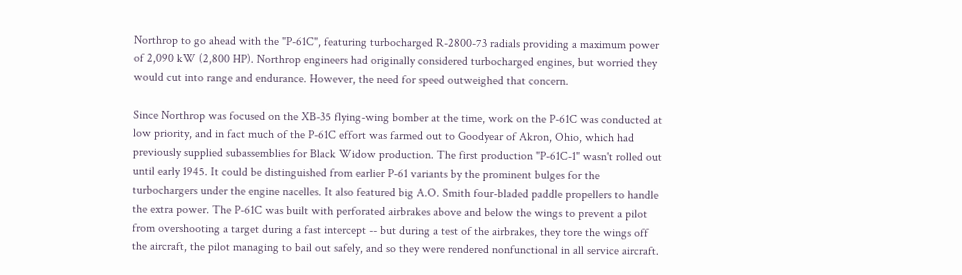Northrop to go ahead with the "P-61C", featuring turbocharged R-2800-73 radials providing a maximum power of 2,090 kW (2,800 HP). Northrop engineers had originally considered turbocharged engines, but worried they would cut into range and endurance. However, the need for speed outweighed that concern.

Since Northrop was focused on the XB-35 flying-wing bomber at the time, work on the P-61C was conducted at low priority, and in fact much of the P-61C effort was farmed out to Goodyear of Akron, Ohio, which had previously supplied subassemblies for Black Widow production. The first production "P-61C-1" wasn't rolled out until early 1945. It could be distinguished from earlier P-61 variants by the prominent bulges for the turbochargers under the engine nacelles. It also featured big A.O. Smith four-bladed paddle propellers to handle the extra power. The P-61C was built with perforated airbrakes above and below the wings to prevent a pilot from overshooting a target during a fast intercept -- but during a test of the airbrakes, they tore the wings off the aircraft, the pilot managing to bail out safely, and so they were rendered nonfunctional in all service aircraft.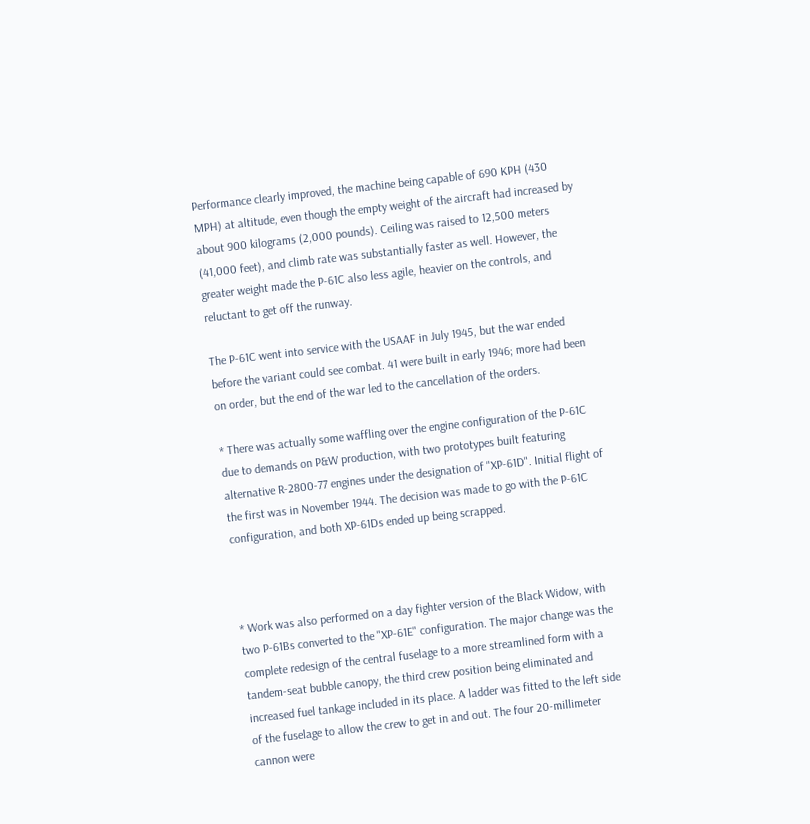Performance clearly improved, the machine being capable of 690 KPH (430 MPH) at altitude, even though the empty weight of the aircraft had increased by about 900 kilograms (2,000 pounds). Ceiling was raised to 12,500 meters (41,000 feet), and climb rate was substantially faster as well. However, the greater weight made the P-61C also less agile, heavier on the controls, and reluctant to get off the runway.

The P-61C went into service with the USAAF in July 1945, but the war ended before the variant could see combat. 41 were built in early 1946; more had been on order, but the end of the war led to the cancellation of the orders.

* There was actually some waffling over the engine configuration of the P-61C due to demands on P&W production, with two prototypes built featuring alternative R-2800-77 engines under the designation of "XP-61D". Initial flight of the first was in November 1944. The decision was made to go with the P-61C configuration, and both XP-61Ds ended up being scrapped.



* Work was also performed on a day fighter version of the Black Widow, with two P-61Bs converted to the "XP-61E" configuration. The major change was the complete redesign of the central fuselage to a more streamlined form with a tandem-seat bubble canopy, the third crew position being eliminated and increased fuel tankage included in its place. A ladder was fitted to the left side of the fuselage to allow the crew to get in and out. The four 20-millimeter cannon were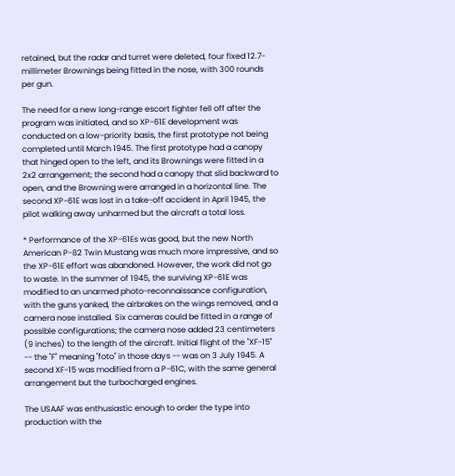retained, but the radar and turret were deleted, four fixed 12.7-millimeter Brownings being fitted in the nose, with 300 rounds per gun.

The need for a new long-range escort fighter fell off after the program was initiated, and so XP-61E development was conducted on a low-priority basis, the first prototype not being completed until March 1945. The first prototype had a canopy that hinged open to the left, and its Brownings were fitted in a 2x2 arrangement; the second had a canopy that slid backward to open, and the Browning were arranged in a horizontal line. The second XP-61E was lost in a take-off accident in April 1945, the pilot walking away unharmed but the aircraft a total loss.

* Performance of the XP-61Es was good, but the new North American P-82 Twin Mustang was much more impressive, and so the XP-61E effort was abandoned. However, the work did not go to waste. In the summer of 1945, the surviving XP-61E was modified to an unarmed photo-reconnaissance configuration, with the guns yanked, the airbrakes on the wings removed, and a camera nose installed. Six cameras could be fitted in a range of possible configurations; the camera nose added 23 centimeters (9 inches) to the length of the aircraft. Initial flight of the "XF-15" -- the "F" meaning "foto" in those days -- was on 3 July 1945. A second XF-15 was modified from a P-61C, with the same general arrangement but the turbocharged engines.

The USAAF was enthusiastic enough to order the type into production with the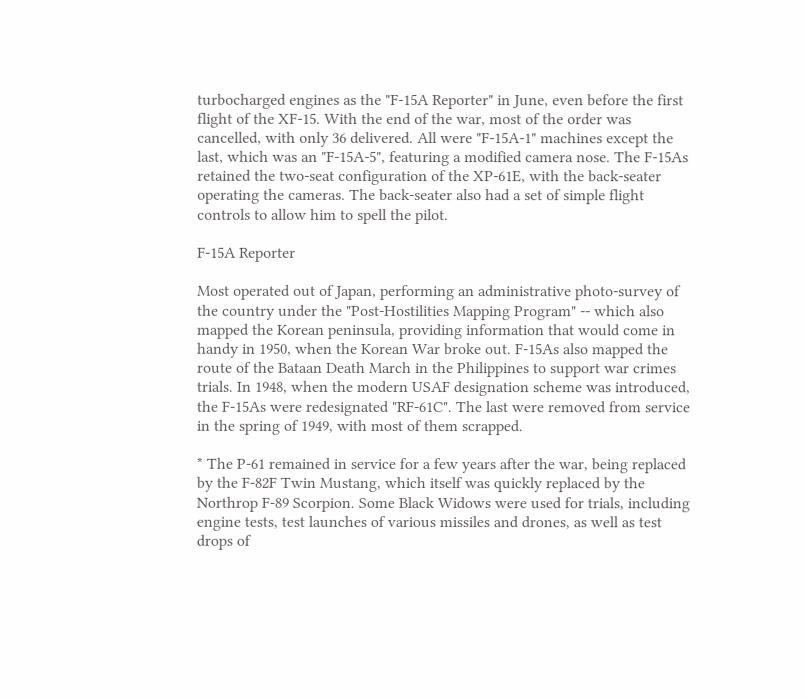turbocharged engines as the "F-15A Reporter" in June, even before the first flight of the XF-15. With the end of the war, most of the order was cancelled, with only 36 delivered. All were "F-15A-1" machines except the last, which was an "F-15A-5", featuring a modified camera nose. The F-15As retained the two-seat configuration of the XP-61E, with the back-seater operating the cameras. The back-seater also had a set of simple flight controls to allow him to spell the pilot.

F-15A Reporter

Most operated out of Japan, performing an administrative photo-survey of the country under the "Post-Hostilities Mapping Program" -- which also mapped the Korean peninsula, providing information that would come in handy in 1950, when the Korean War broke out. F-15As also mapped the route of the Bataan Death March in the Philippines to support war crimes trials. In 1948, when the modern USAF designation scheme was introduced, the F-15As were redesignated "RF-61C". The last were removed from service in the spring of 1949, with most of them scrapped.

* The P-61 remained in service for a few years after the war, being replaced by the F-82F Twin Mustang, which itself was quickly replaced by the Northrop F-89 Scorpion. Some Black Widows were used for trials, including engine tests, test launches of various missiles and drones, as well as test drops of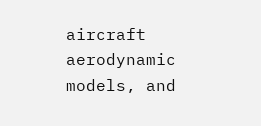aircraft aerodynamic models, and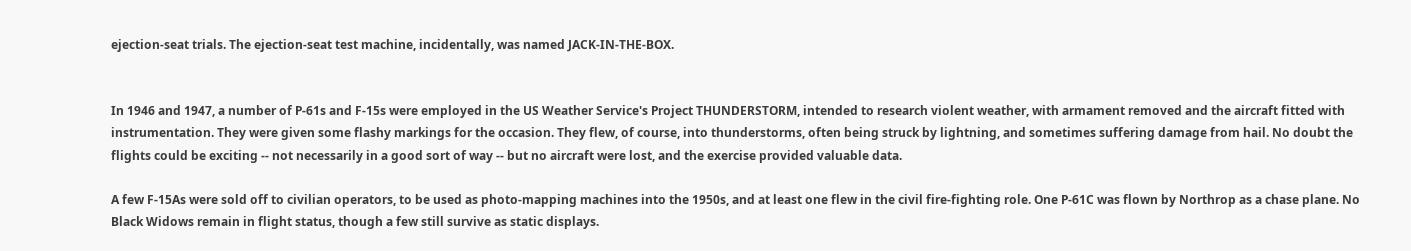ejection-seat trials. The ejection-seat test machine, incidentally, was named JACK-IN-THE-BOX.


In 1946 and 1947, a number of P-61s and F-15s were employed in the US Weather Service's Project THUNDERSTORM, intended to research violent weather, with armament removed and the aircraft fitted with instrumentation. They were given some flashy markings for the occasion. They flew, of course, into thunderstorms, often being struck by lightning, and sometimes suffering damage from hail. No doubt the flights could be exciting -- not necessarily in a good sort of way -- but no aircraft were lost, and the exercise provided valuable data.

A few F-15As were sold off to civilian operators, to be used as photo-mapping machines into the 1950s, and at least one flew in the civil fire-fighting role. One P-61C was flown by Northrop as a chase plane. No Black Widows remain in flight status, though a few still survive as static displays.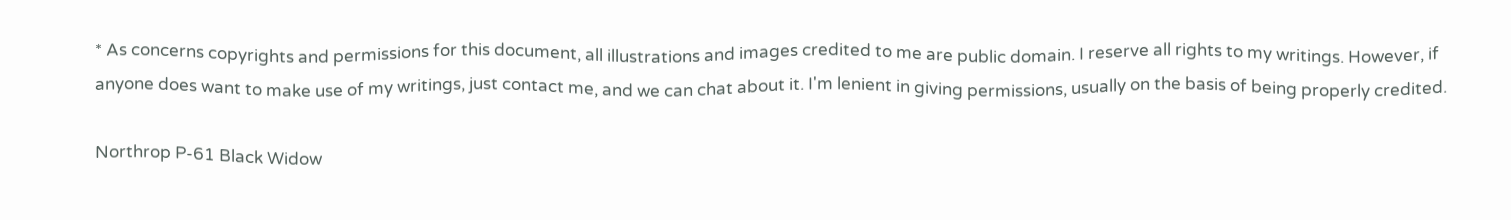* As concerns copyrights and permissions for this document, all illustrations and images credited to me are public domain. I reserve all rights to my writings. However, if anyone does want to make use of my writings, just contact me, and we can chat about it. I'm lenient in giving permissions, usually on the basis of being properly credited.

Northrop P-61 Black Widow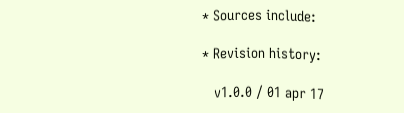* Sources include:

* Revision history:

   v1.0.0 / 01 apr 17